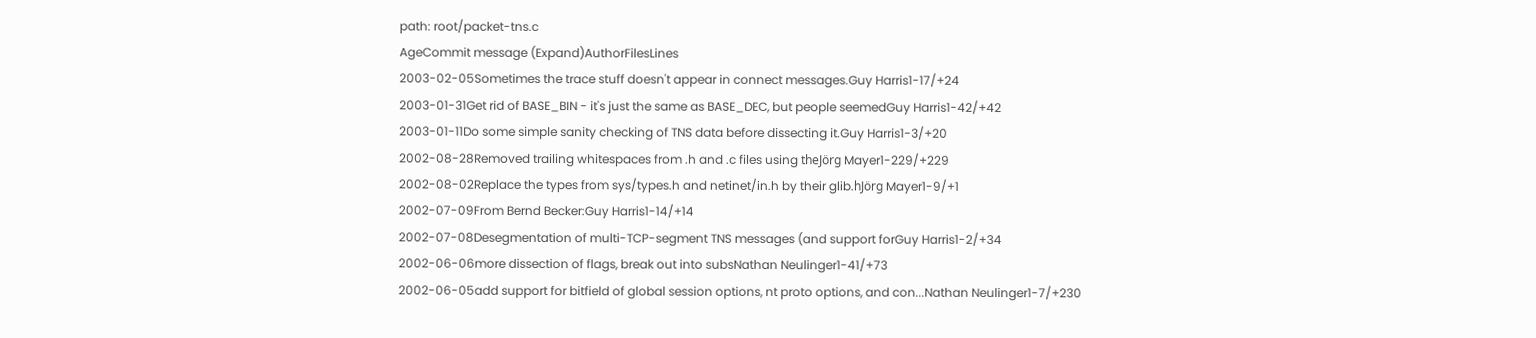path: root/packet-tns.c
AgeCommit message (Expand)AuthorFilesLines
2003-02-05Sometimes the trace stuff doesn't appear in connect messages.Guy Harris1-17/+24
2003-01-31Get rid of BASE_BIN - it's just the same as BASE_DEC, but people seemedGuy Harris1-42/+42
2003-01-11Do some simple sanity checking of TNS data before dissecting it.Guy Harris1-3/+20
2002-08-28Removed trailing whitespaces from .h and .c files using theJörg Mayer1-229/+229
2002-08-02Replace the types from sys/types.h and netinet/in.h by their glib.hJörg Mayer1-9/+1
2002-07-09From Bernd Becker:Guy Harris1-14/+14
2002-07-08Desegmentation of multi-TCP-segment TNS messages (and support forGuy Harris1-2/+34
2002-06-06more dissection of flags, break out into subsNathan Neulinger1-41/+73
2002-06-05add support for bitfield of global session options, nt proto options, and con...Nathan Neulinger1-7/+230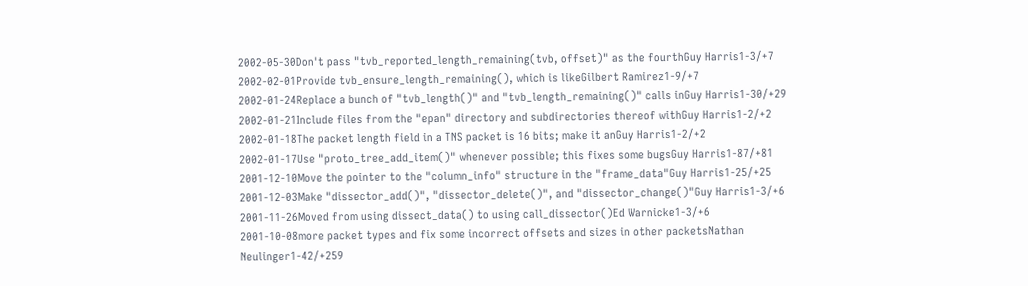2002-05-30Don't pass "tvb_reported_length_remaining(tvb, offset)" as the fourthGuy Harris1-3/+7
2002-02-01Provide tvb_ensure_length_remaining(), which is likeGilbert Ramirez1-9/+7
2002-01-24Replace a bunch of "tvb_length()" and "tvb_length_remaining()" calls inGuy Harris1-30/+29
2002-01-21Include files from the "epan" directory and subdirectories thereof withGuy Harris1-2/+2
2002-01-18The packet length field in a TNS packet is 16 bits; make it anGuy Harris1-2/+2
2002-01-17Use "proto_tree_add_item()" whenever possible; this fixes some bugsGuy Harris1-87/+81
2001-12-10Move the pointer to the "column_info" structure in the "frame_data"Guy Harris1-25/+25
2001-12-03Make "dissector_add()", "dissector_delete()", and "dissector_change()"Guy Harris1-3/+6
2001-11-26Moved from using dissect_data() to using call_dissector()Ed Warnicke1-3/+6
2001-10-08more packet types and fix some incorrect offsets and sizes in other packetsNathan Neulinger1-42/+259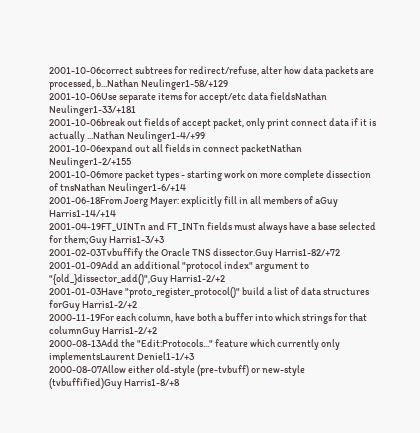2001-10-06correct subtrees for redirect/refuse, alter how data packets are processed, b...Nathan Neulinger1-58/+129
2001-10-06Use separate items for accept/etc data fieldsNathan Neulinger1-33/+181
2001-10-06break out fields of accept packet, only print connect data if it is actually ...Nathan Neulinger1-4/+99
2001-10-06expand out all fields in connect packetNathan Neulinger1-2/+155
2001-10-06more packet types - starting work on more complete dissection of tnsNathan Neulinger1-6/+14
2001-06-18From Joerg Mayer: explicitly fill in all members of aGuy Harris1-14/+14
2001-04-19FT_UINTn and FT_INTn fields must always have a base selected for them;Guy Harris1-3/+3
2001-02-03Tvbuffify the Oracle TNS dissector.Guy Harris1-82/+72
2001-01-09Add an additional "protocol index" argument to "{old_}dissector_add()",Guy Harris1-2/+2
2001-01-03Have "proto_register_protocol()" build a list of data structures forGuy Harris1-2/+2
2000-11-19For each column, have both a buffer into which strings for that columnGuy Harris1-2/+2
2000-08-13Add the "Edit:Protocols..." feature which currently only implementsLaurent Deniel1-1/+3
2000-08-07Allow either old-style (pre-tvbuff) or new-style (tvbuffified)Guy Harris1-8/+8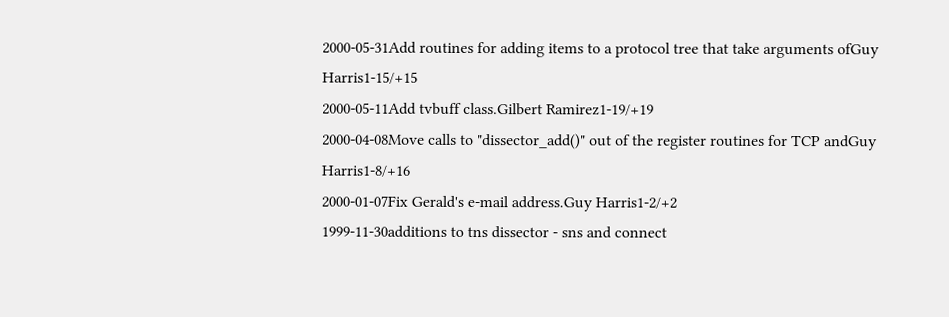2000-05-31Add routines for adding items to a protocol tree that take arguments ofGuy Harris1-15/+15
2000-05-11Add tvbuff class.Gilbert Ramirez1-19/+19
2000-04-08Move calls to "dissector_add()" out of the register routines for TCP andGuy Harris1-8/+16
2000-01-07Fix Gerald's e-mail address.Guy Harris1-2/+2
1999-11-30additions to tns dissector - sns and connect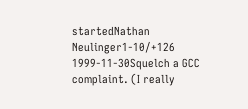startedNathan Neulinger1-10/+126
1999-11-30Squelch a GCC complaint. (I really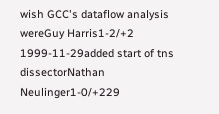wish GCC's dataflow analysis wereGuy Harris1-2/+2
1999-11-29added start of tns dissectorNathan Neulinger1-0/+229